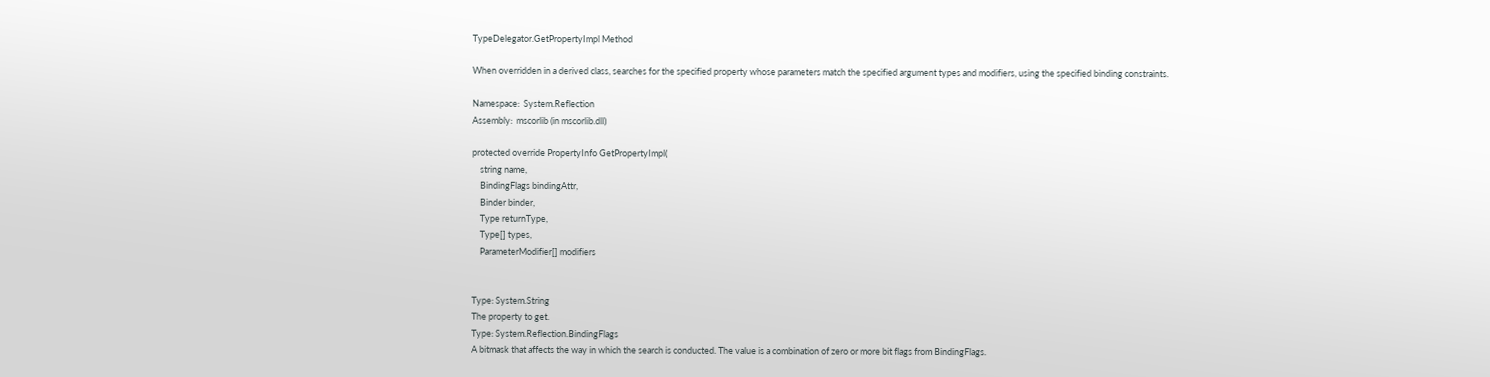TypeDelegator.GetPropertyImpl Method

When overridden in a derived class, searches for the specified property whose parameters match the specified argument types and modifiers, using the specified binding constraints.

Namespace:  System.Reflection
Assembly:  mscorlib (in mscorlib.dll)

protected override PropertyInfo GetPropertyImpl(
    string name,
    BindingFlags bindingAttr,
    Binder binder,
    Type returnType,
    Type[] types,
    ParameterModifier[] modifiers


Type: System.String
The property to get.
Type: System.Reflection.BindingFlags
A bitmask that affects the way in which the search is conducted. The value is a combination of zero or more bit flags from BindingFlags.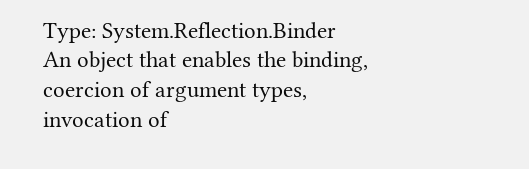Type: System.Reflection.Binder
An object that enables the binding, coercion of argument types, invocation of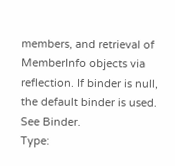members, and retrieval of MemberInfo objects via reflection. If binder is null, the default binder is used. See Binder.
Type: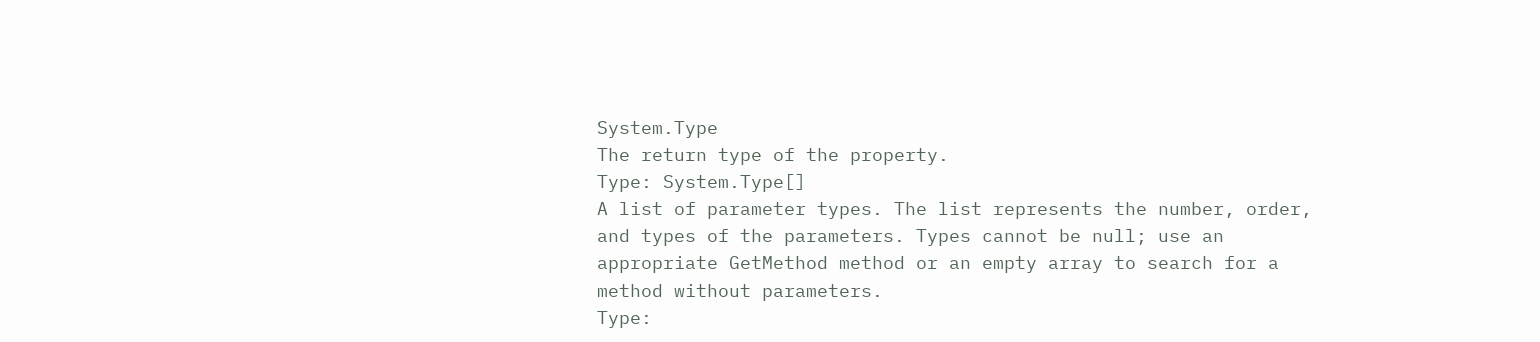System.Type
The return type of the property.
Type: System.Type[]
A list of parameter types. The list represents the number, order, and types of the parameters. Types cannot be null; use an appropriate GetMethod method or an empty array to search for a method without parameters.
Type: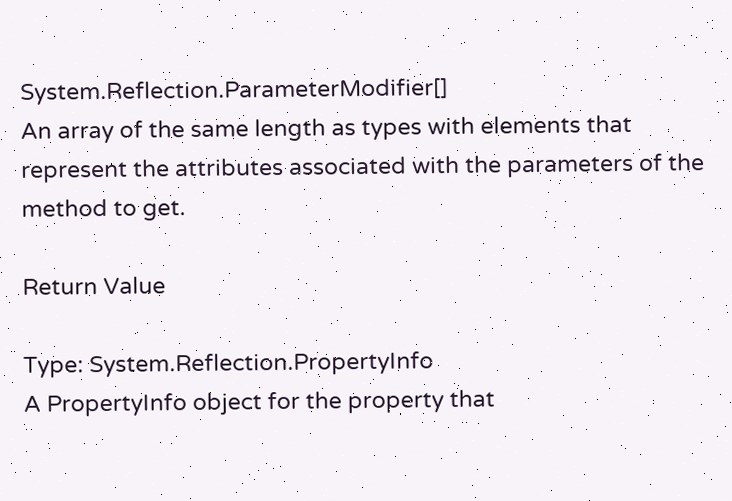System.Reflection.ParameterModifier[]
An array of the same length as types with elements that represent the attributes associated with the parameters of the method to get.

Return Value

Type: System.Reflection.PropertyInfo
A PropertyInfo object for the property that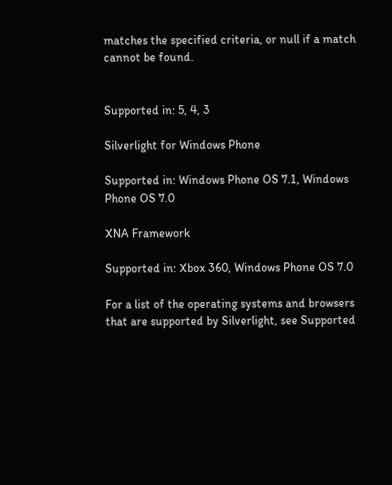matches the specified criteria, or null if a match cannot be found.


Supported in: 5, 4, 3

Silverlight for Windows Phone

Supported in: Windows Phone OS 7.1, Windows Phone OS 7.0

XNA Framework

Supported in: Xbox 360, Windows Phone OS 7.0

For a list of the operating systems and browsers that are supported by Silverlight, see Supported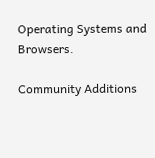Operating Systems and Browsers.

Community Additions